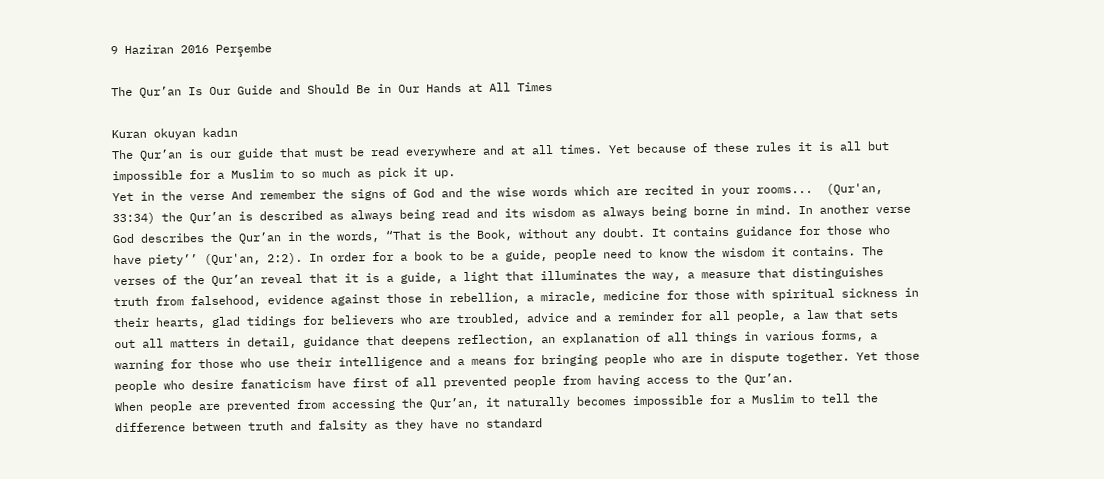9 Haziran 2016 Perşembe

The Qur’an Is Our Guide and Should Be in Our Hands at All Times

Kuran okuyan kadın
The Qur’an is our guide that must be read everywhere and at all times. Yet because of these rules it is all but impossible for a Muslim to so much as pick it up.
Yet in the verse And remember the signs of God and the wise words which are recited in your rooms...  (Qur'an, 33:34) the Qur’an is described as always being read and its wisdom as always being borne in mind. In another verse God describes the Qur’an in the words, “That is the Book, without any doubt. It contains guidance for those who have piety’’ (Qur'an, 2:2). In order for a book to be a guide, people need to know the wisdom it contains. The verses of the Qur’an reveal that it is a guide, a light that illuminates the way, a measure that distinguishes truth from falsehood, evidence against those in rebellion, a miracle, medicine for those with spiritual sickness in their hearts, glad tidings for believers who are troubled, advice and a reminder for all people, a law that sets out all matters in detail, guidance that deepens reflection, an explanation of all things in various forms, a warning for those who use their intelligence and a means for bringing people who are in dispute together. Yet those people who desire fanaticism have first of all prevented people from having access to the Qur’an.
When people are prevented from accessing the Qur’an, it naturally becomes impossible for a Muslim to tell the difference between truth and falsity as they have no standard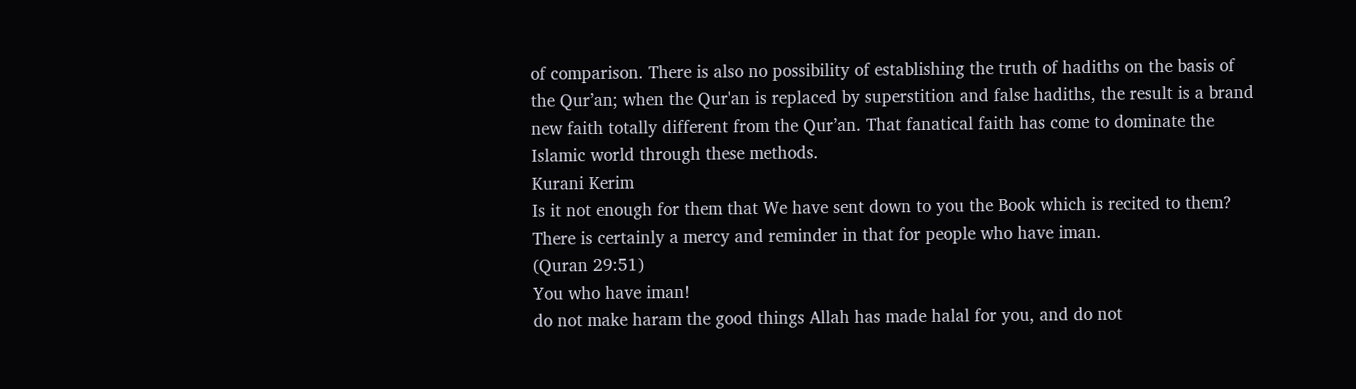of comparison. There is also no possibility of establishing the truth of hadiths on the basis of the Qur’an; when the Qur'an is replaced by superstition and false hadiths, the result is a brand new faith totally different from the Qur’an. That fanatical faith has come to dominate the Islamic world through these methods.
Kurani Kerim
Is it not enough for them that We have sent down to you the Book which is recited to them?
There is certainly a mercy and reminder in that for people who have iman.
(Quran 29:51)
You who have iman!
do not make haram the good things Allah has made halal for you, and do not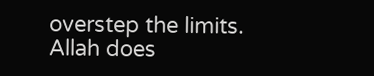overstep the limits. Allah does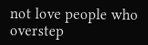not love people who overstep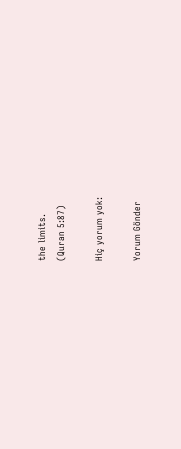the limits.
(Quran 5:87)

Hiç yorum yok:

Yorum Gönder